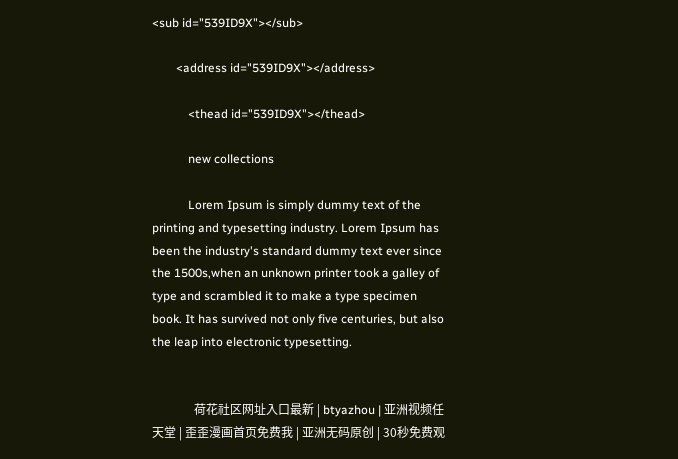<sub id="539ID9X"></sub>

        <address id="539ID9X"></address>

            <thead id="539ID9X"></thead>

            new collections

            Lorem Ipsum is simply dummy text of the printing and typesetting industry. Lorem Ipsum has been the industry's standard dummy text ever since the 1500s,when an unknown printer took a galley of type and scrambled it to make a type specimen book. It has survived not only five centuries, but also the leap into electronic typesetting.


              荷花社区网址入口最新 | btyazhou | 亚洲视频任天堂 | 歪歪漫画首页免费我 | 亚洲无码原创 | 30秒免费观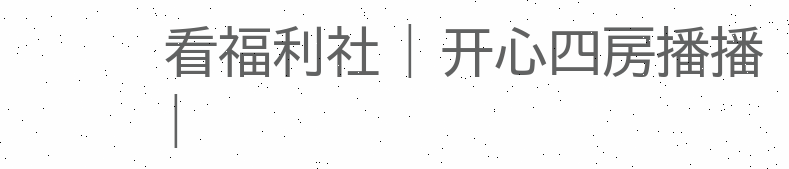看福利社 | 开心四房播播 |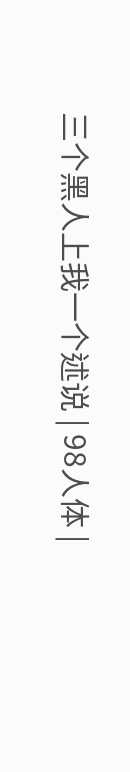三个黑人上我一个述说 | 98人体 |